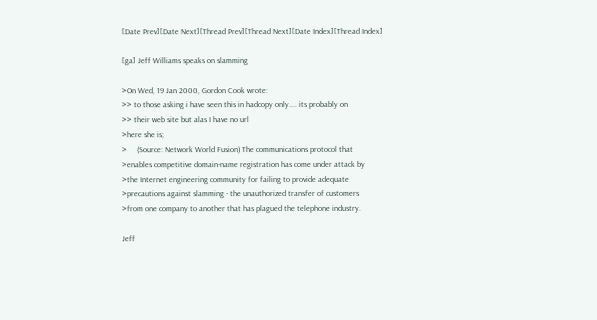[Date Prev][Date Next][Thread Prev][Thread Next][Date Index][Thread Index]

[ga] Jeff Williams speaks on slamming

>On Wed, 19 Jan 2000, Gordon Cook wrote:
>> to those asking i have seen this in hadcopy only.... its probably on
>> their web site but alas I have no url
>here she is;
>     (Source: Network World Fusion) The communications protocol that
>enables competitive domain-name registration has come under attack by
>the Internet engineering community for failing to provide adequate
>precautions against slamming - the unauthorized transfer of customers
>from one company to another that has plagued the telephone industry.

Jeff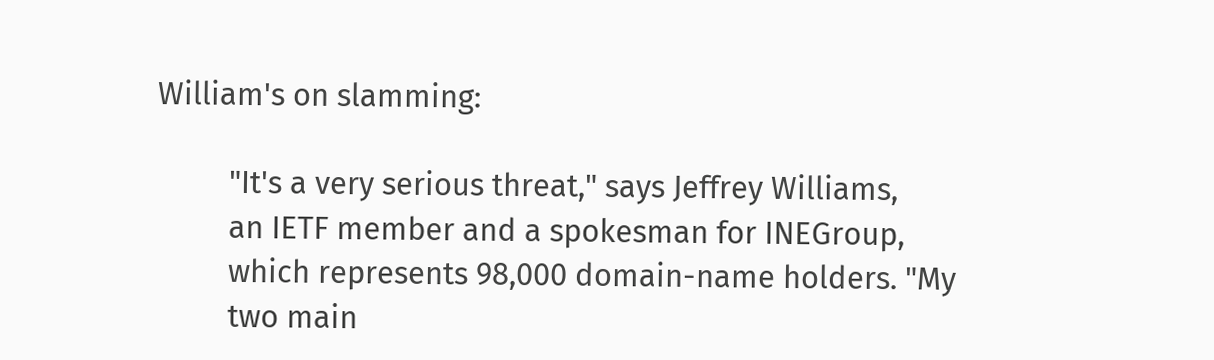William's on slamming:

         "It's a very serious threat," says Jeffrey Williams,
         an IETF member and a spokesman for INEGroup,
         which represents 98,000 domain-name holders. "My
         two main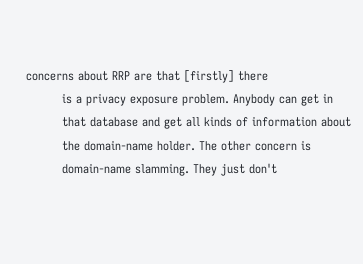concerns about RRP are that [firstly] there
         is a privacy exposure problem. Anybody can get in
         that database and get all kinds of information about
         the domain-name holder. The other concern is
         domain-name slamming. They just don't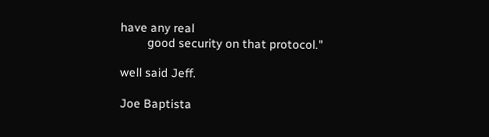have any real
         good security on that protocol."

well said Jeff.

Joe Baptista